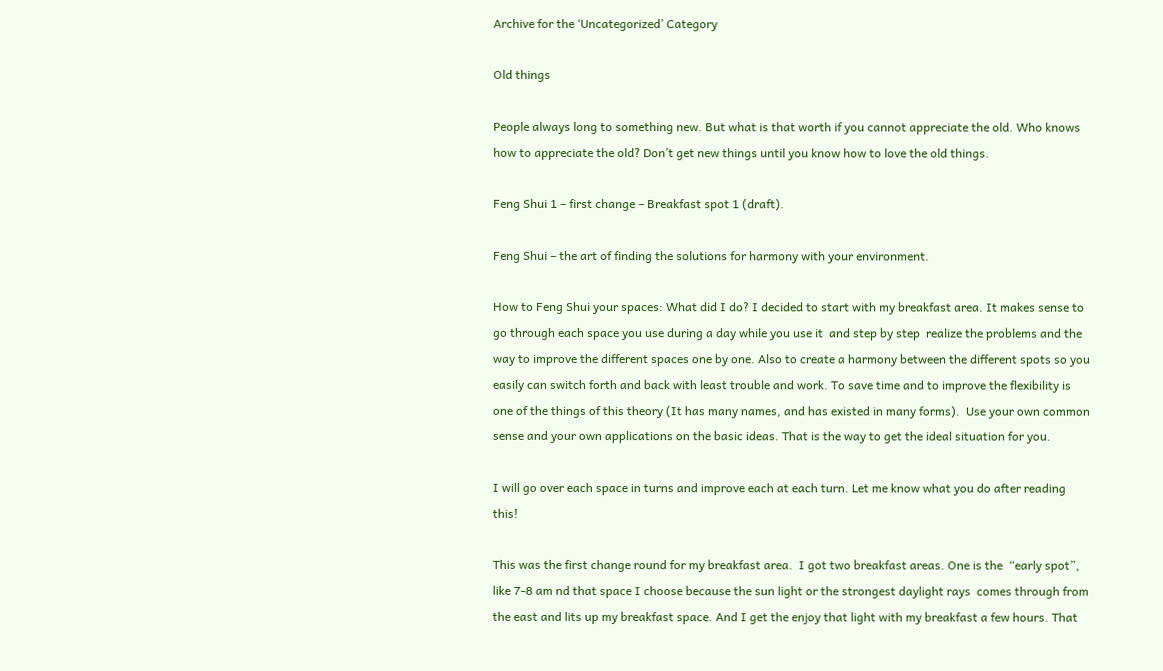Archive for the ‘Uncategorized’ Category

Old things

People always long to something new. But what is that worth if you cannot appreciate the old. Who knows how to appreciate the old? Don’t get new things until you know how to love the old things.

Feng Shui 1 – first change – Breakfast spot 1 (draft).

Feng Shui – the art of finding the solutions for harmony with your environment.

How to Feng Shui your spaces: What did I do? I decided to start with my breakfast area. It makes sense to go through each space you use during a day while you use it  and step by step  realize the problems and the way to improve the different spaces one by one. Also to create a harmony between the different spots so you easily can switch forth and back with least trouble and work. To save time and to improve the flexibility is one of the things of this theory (It has many names, and has existed in many forms).  Use your own common sense and your own applications on the basic ideas. That is the way to get the ideal situation for you.

I will go over each space in turns and improve each at each turn. Let me know what you do after reading this!

This was the first change round for my breakfast area.  I got two breakfast areas. One is the  “early spot”, like 7-8 am nd that space I choose because the sun light or the strongest daylight rays  comes through from the east and lits up my breakfast space. And I get the enjoy that light with my breakfast a few hours. That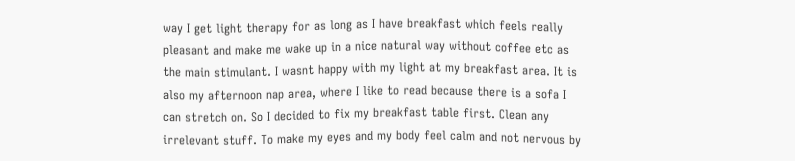way I get light therapy for as long as I have breakfast which feels really pleasant and make me wake up in a nice natural way without coffee etc as the main stimulant. I wasnt happy with my light at my breakfast area. It is also my afternoon nap area, where I like to read because there is a sofa I can stretch on. So I decided to fix my breakfast table first. Clean any irrelevant stuff. To make my eyes and my body feel calm and not nervous by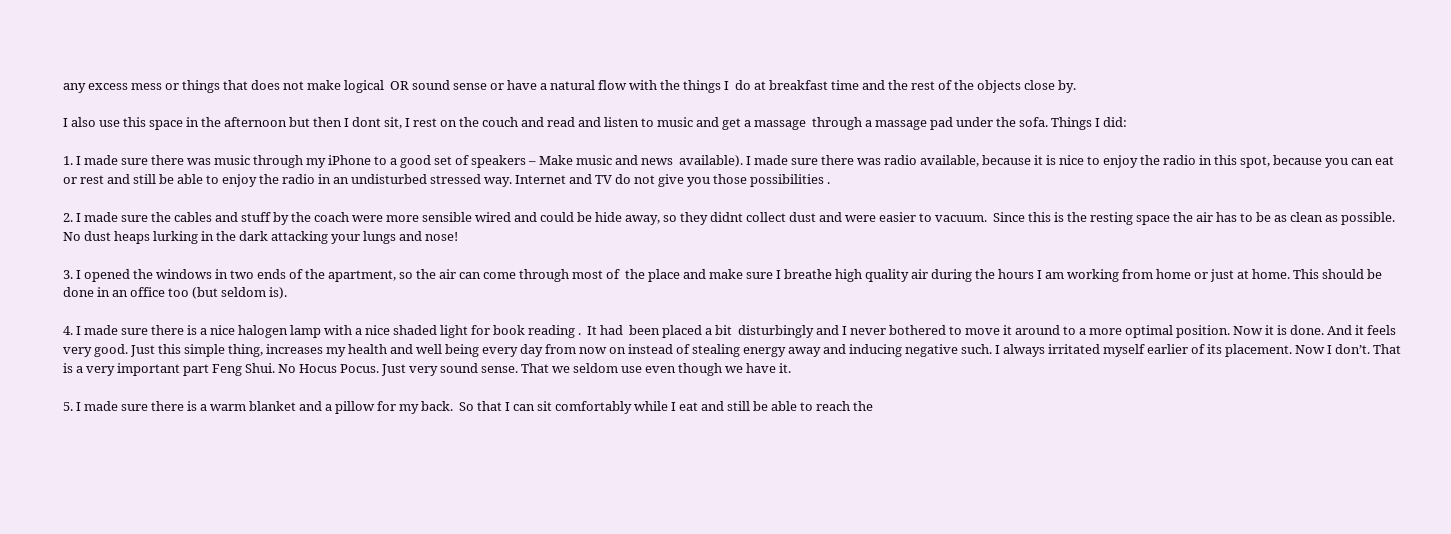any excess mess or things that does not make logical  OR sound sense or have a natural flow with the things I  do at breakfast time and the rest of the objects close by.

I also use this space in the afternoon but then I dont sit, I rest on the couch and read and listen to music and get a massage  through a massage pad under the sofa. Things I did:

1. I made sure there was music through my iPhone to a good set of speakers – Make music and news  available). I made sure there was radio available, because it is nice to enjoy the radio in this spot, because you can eat or rest and still be able to enjoy the radio in an undisturbed stressed way. Internet and TV do not give you those possibilities .

2. I made sure the cables and stuff by the coach were more sensible wired and could be hide away, so they didnt collect dust and were easier to vacuum.  Since this is the resting space the air has to be as clean as possible. No dust heaps lurking in the dark attacking your lungs and nose!

3. I opened the windows in two ends of the apartment, so the air can come through most of  the place and make sure I breathe high quality air during the hours I am working from home or just at home. This should be done in an office too (but seldom is).

4. I made sure there is a nice halogen lamp with a nice shaded light for book reading .  It had  been placed a bit  disturbingly and I never bothered to move it around to a more optimal position. Now it is done. And it feels very good. Just this simple thing, increases my health and well being every day from now on instead of stealing energy away and inducing negative such. I always irritated myself earlier of its placement. Now I don’t. That is a very important part Feng Shui. No Hocus Pocus. Just very sound sense. That we seldom use even though we have it.

5. I made sure there is a warm blanket and a pillow for my back.  So that I can sit comfortably while I eat and still be able to reach the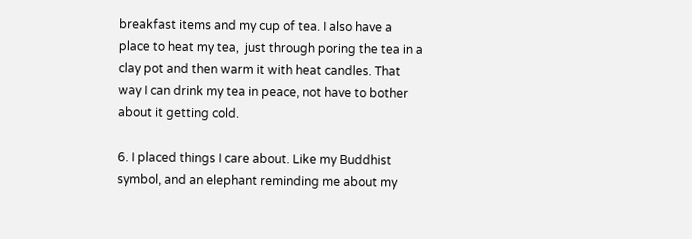breakfast items and my cup of tea. I also have a place to heat my tea,  just through poring the tea in a clay pot and then warm it with heat candles. That way I can drink my tea in peace, not have to bother about it getting cold.

6. I placed things I care about. Like my Buddhist symbol, and an elephant reminding me about my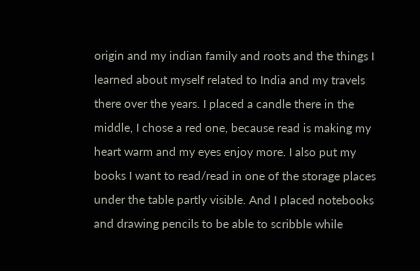origin and my indian family and roots and the things I learned about myself related to India and my travels there over the years. I placed a candle there in the middle, I chose a red one, because read is making my heart warm and my eyes enjoy more. I also put my books I want to read/read in one of the storage places under the table partly visible. And I placed notebooks and drawing pencils to be able to scribble while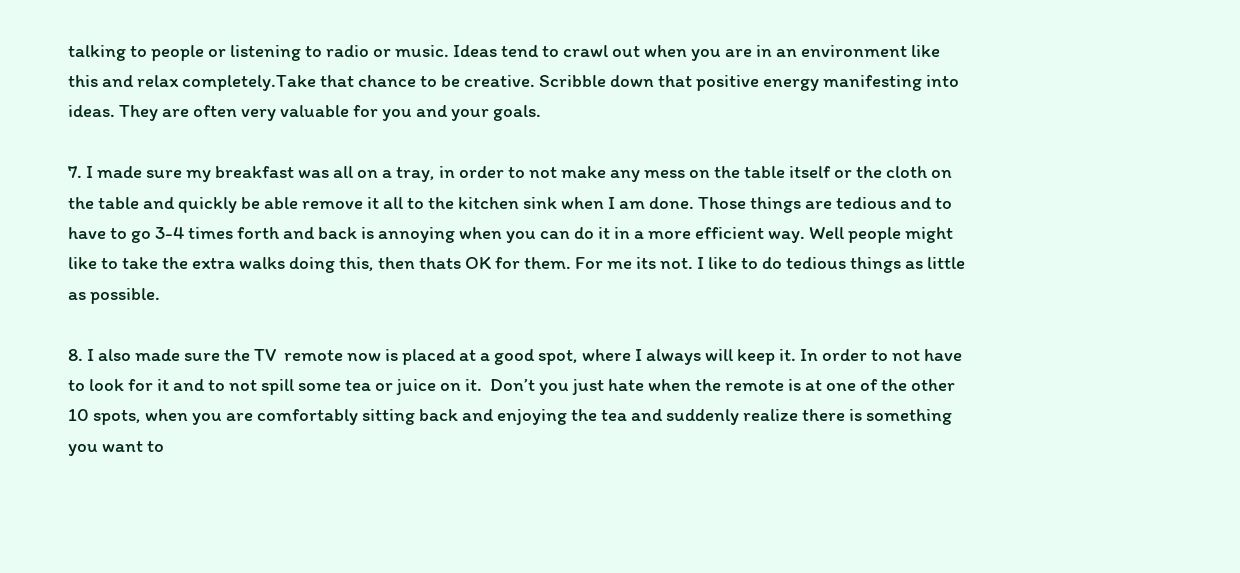talking to people or listening to radio or music. Ideas tend to crawl out when you are in an environment like this and relax completely.Take that chance to be creative. Scribble down that positive energy manifesting into ideas. They are often very valuable for you and your goals.

7. I made sure my breakfast was all on a tray, in order to not make any mess on the table itself or the cloth on the table and quickly be able remove it all to the kitchen sink when I am done. Those things are tedious and to have to go 3-4 times forth and back is annoying when you can do it in a more efficient way. Well people might like to take the extra walks doing this, then thats OK for them. For me its not. I like to do tedious things as little as possible.

8. I also made sure the TV  remote now is placed at a good spot, where I always will keep it. In order to not have to look for it and to not spill some tea or juice on it.  Don’t you just hate when the remote is at one of the other 10 spots, when you are comfortably sitting back and enjoying the tea and suddenly realize there is something you want to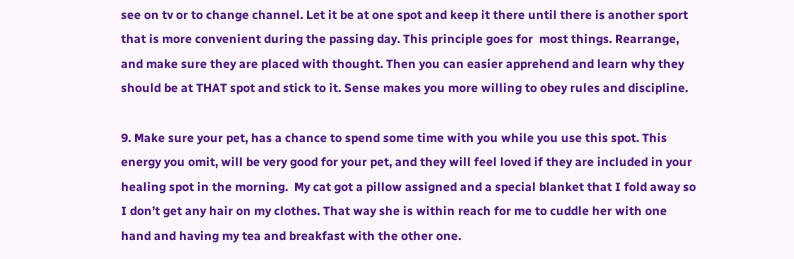see on tv or to change channel. Let it be at one spot and keep it there until there is another sport that is more convenient during the passing day. This principle goes for  most things. Rearrange, and make sure they are placed with thought. Then you can easier apprehend and learn why they should be at THAT spot and stick to it. Sense makes you more willing to obey rules and discipline.

9. Make sure your pet, has a chance to spend some time with you while you use this spot. This energy you omit, will be very good for your pet, and they will feel loved if they are included in your healing spot in the morning.  My cat got a pillow assigned and a special blanket that I fold away so I don’t get any hair on my clothes. That way she is within reach for me to cuddle her with one hand and having my tea and breakfast with the other one.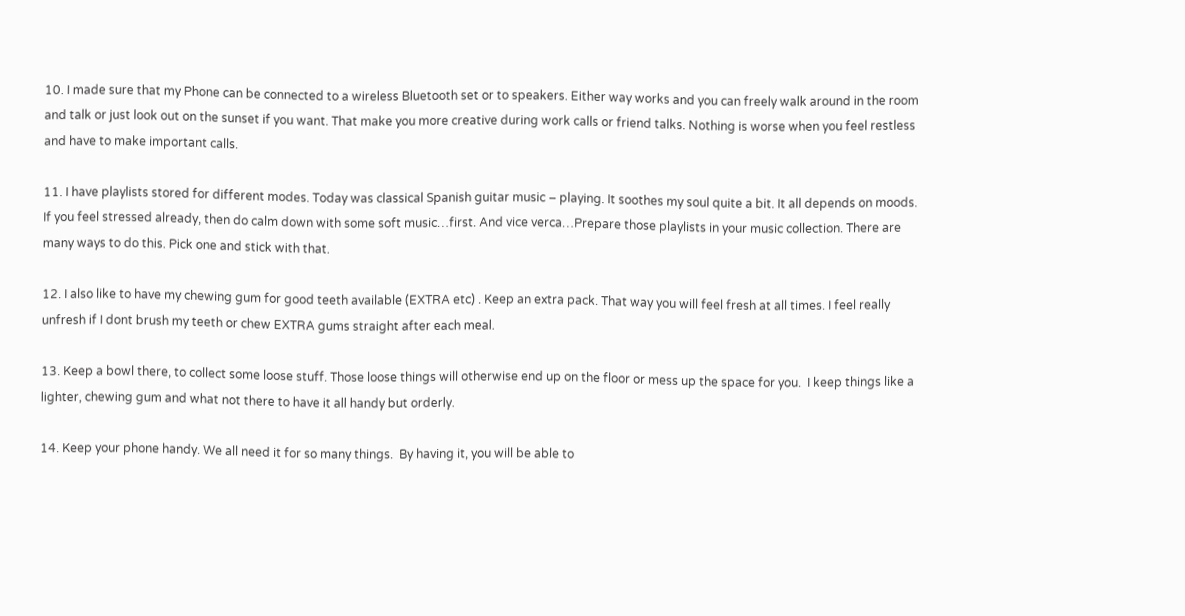10. I made sure that my Phone can be connected to a wireless Bluetooth set or to speakers. Either way works and you can freely walk around in the room and talk or just look out on the sunset if you want. That make you more creative during work calls or friend talks. Nothing is worse when you feel restless and have to make important calls.

11. I have playlists stored for different modes. Today was classical Spanish guitar music – playing. It soothes my soul quite a bit. It all depends on moods. If you feel stressed already, then do calm down with some soft music…first. And vice verca…Prepare those playlists in your music collection. There are many ways to do this. Pick one and stick with that.

12. I also like to have my chewing gum for good teeth available (EXTRA etc) . Keep an extra pack. That way you will feel fresh at all times. I feel really unfresh if I dont brush my teeth or chew EXTRA gums straight after each meal.

13. Keep a bowl there, to collect some loose stuff. Those loose things will otherwise end up on the floor or mess up the space for you.  I keep things like a lighter, chewing gum and what not there to have it all handy but orderly.

14. Keep your phone handy. We all need it for so many things.  By having it, you will be able to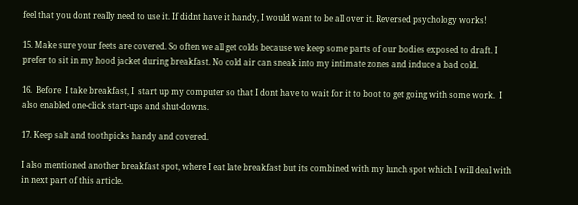feel that you dont really need to use it. If didnt have it handy, I would want to be all over it. Reversed psychology works!

15. Make sure your feets are covered. So often we all get colds because we keep some parts of our bodies exposed to draft. I prefer to sit in my hood jacket during breakfast. No cold air can sneak into my intimate zones and induce a bad cold.

16.  Before  I take breakfast, I  start up my computer so that I dont have to wait for it to boot to get going with some work.  I also enabled one-click start-ups and shut-downs.

17. Keep salt and toothpicks handy and covered.

I also mentioned another breakfast spot, where I eat late breakfast but its combined with my lunch spot which I will deal with in next part of this article.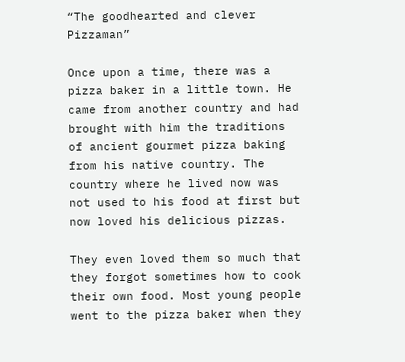“The goodhearted and clever Pizzaman”

Once upon a time, there was a pizza baker in a little town. He came from another country and had brought with him the traditions of ancient gourmet pizza baking from his native country. The country where he lived now was not used to his food at first but now loved his delicious pizzas.

They even loved them so much that they forgot sometimes how to cook their own food. Most young people went to the pizza baker when they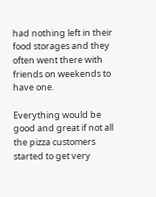had nothing left in their food storages and they often went there with friends on weekends to have one.

Everything would be  good and great if not all the pizza customers started to get very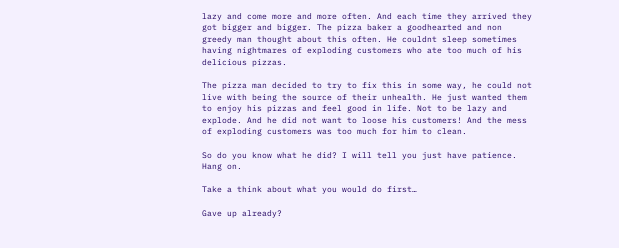lazy and come more and more often. And each time they arrived they got bigger and bigger. The pizza baker a goodhearted and non greedy man thought about this often. He couldnt sleep sometimes having nightmares of exploding customers who ate too much of his delicious pizzas.

The pizza man decided to try to fix this in some way, he could not live with being the source of their unhealth. He just wanted them to enjoy his pizzas and feel good in life. Not to be lazy and explode. And he did not want to loose his customers! And the mess of exploding customers was too much for him to clean.

So do you know what he did? I will tell you just have patience. Hang on.

Take a think about what you would do first…

Gave up already?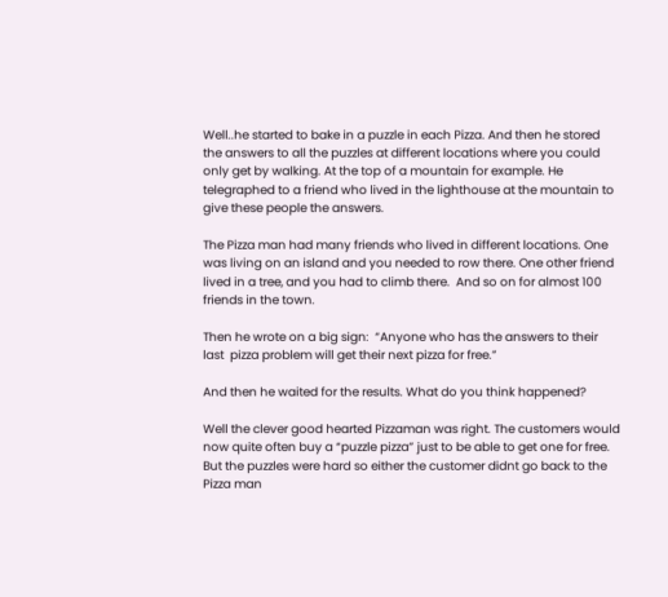Well..he started to bake in a puzzle in each Pizza. And then he stored the answers to all the puzzles at different locations where you could only get by walking. At the top of a mountain for example. He telegraphed to a friend who lived in the lighthouse at the mountain to give these people the answers.

The Pizza man had many friends who lived in different locations. One was living on an island and you needed to row there. One other friend lived in a tree, and you had to climb there.  And so on for almost 100 friends in the town.

Then he wrote on a big sign:  “Anyone who has the answers to their last  pizza problem will get their next pizza for free.”

And then he waited for the results. What do you think happened?

Well the clever good hearted Pizzaman was right. The customers would now quite often buy a “puzzle pizza” just to be able to get one for free. But the puzzles were hard so either the customer didnt go back to the Pizza man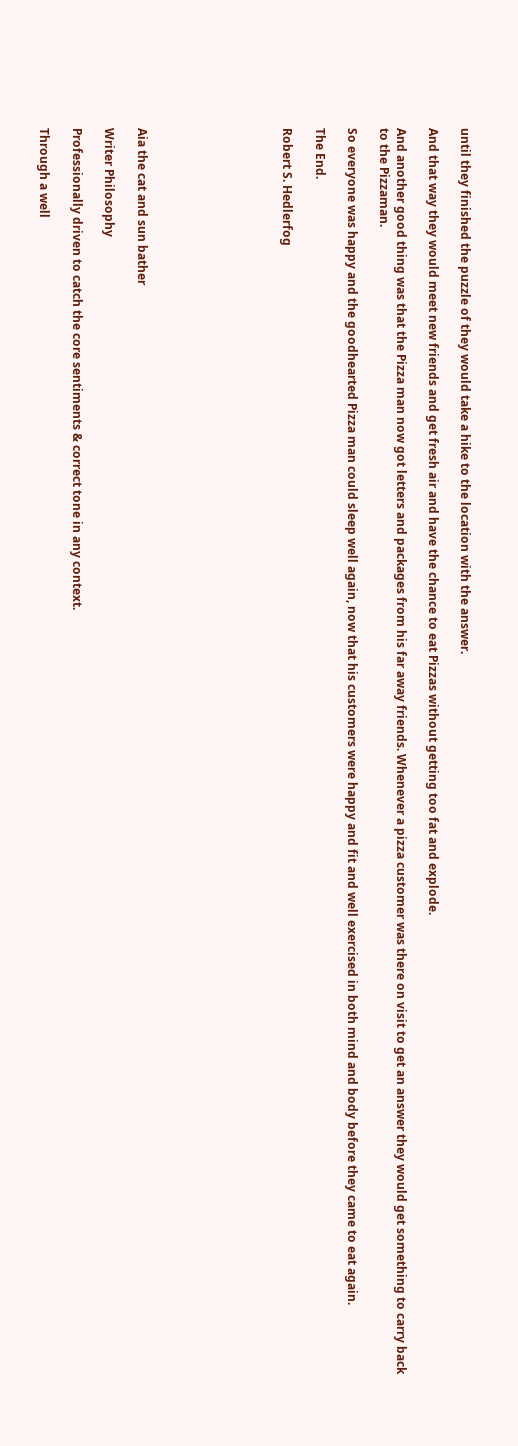until they finished the puzzle of they would take a hike to the location with the answer.

And that way they would meet new friends and get fresh air and have the chance to eat Pizzas without getting too fat and explode.

And another good thing was that the Pizza man now got letters and packages from his far away friends. Whenever a pizza customer was there on visit to get an answer they would get something to carry back to the Pizzaman.

So everyone was happy and the goodhearted Pizza man could sleep well again, now that his customers were happy and fit and well exercised in both mind and body before they came to eat again.

The End.

Robert S. Hedlerfog








Aia the cat and sun bather

Writer Philosophy

Professionally driven to catch the core sentiments & correct tone in any context.

Through a well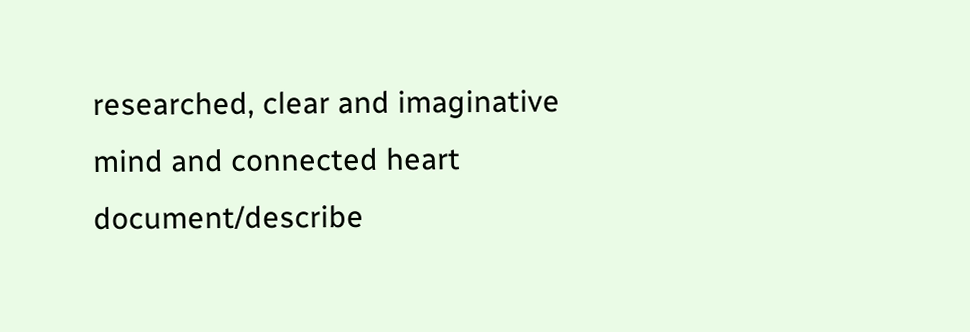researched, clear and imaginative mind and connected heart document/describe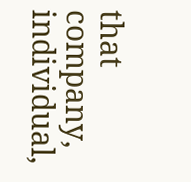that company, individual,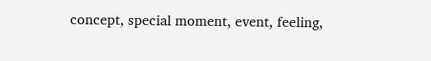concept, special moment, event, feeling,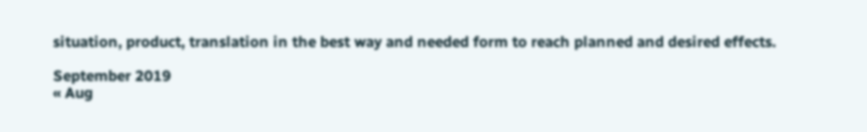situation, product, translation in the best way and needed form to reach planned and desired effects.

September 2019
« Aug